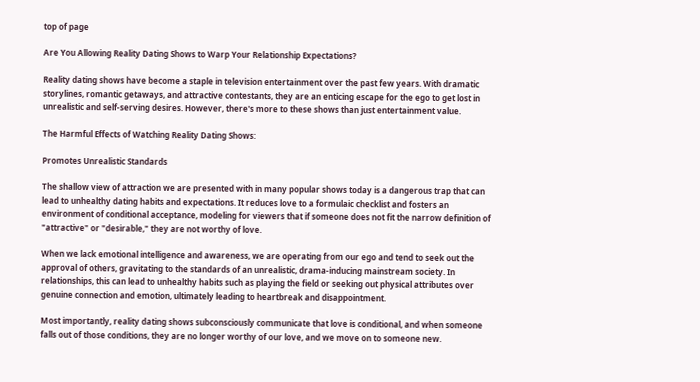top of page

Are You Allowing Reality Dating Shows to Warp Your Relationship Expectations?

Reality dating shows have become a staple in television entertainment over the past few years. With dramatic storylines, romantic getaways, and attractive contestants, they are an enticing escape for the ego to get lost in unrealistic and self-serving desires. However, there's more to these shows than just entertainment value.

The Harmful Effects of Watching Reality Dating Shows:

Promotes Unrealistic Standards

The shallow view of attraction we are presented with in many popular shows today is a dangerous trap that can lead to unhealthy dating habits and expectations. It reduces love to a formulaic checklist and fosters an environment of conditional acceptance, modeling for viewers that if someone does not fit the narrow definition of "attractive" or "desirable," they are not worthy of love.

When we lack emotional intelligence and awareness, we are operating from our ego and tend to seek out the approval of others, gravitating to the standards of an unrealistic, drama-inducing mainstream society. In relationships, this can lead to unhealthy habits such as playing the field or seeking out physical attributes over genuine connection and emotion, ultimately leading to heartbreak and disappointment.

Most importantly, reality dating shows subconsciously communicate that love is conditional, and when someone falls out of those conditions, they are no longer worthy of our love, and we move on to someone new.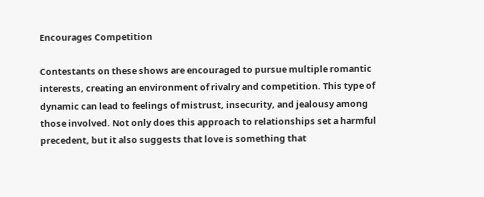Encourages Competition

Contestants on these shows are encouraged to pursue multiple romantic interests, creating an environment of rivalry and competition. This type of dynamic can lead to feelings of mistrust, insecurity, and jealousy among those involved. Not only does this approach to relationships set a harmful precedent, but it also suggests that love is something that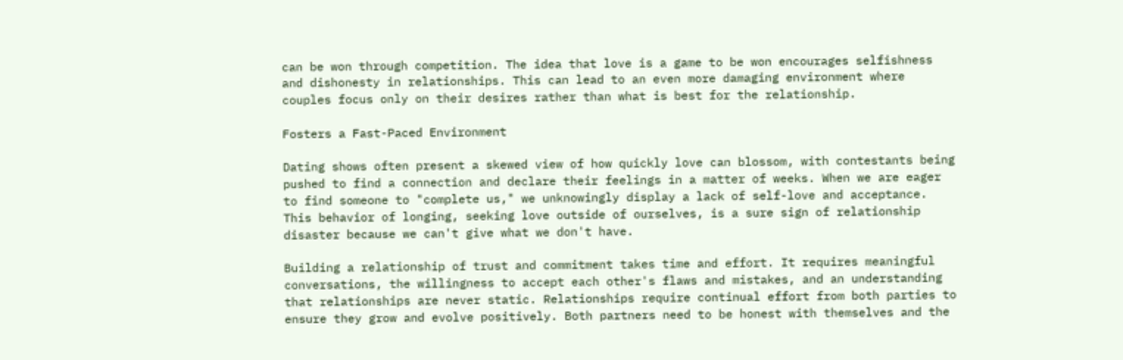can be won through competition. The idea that love is a game to be won encourages selfishness and dishonesty in relationships. This can lead to an even more damaging environment where couples focus only on their desires rather than what is best for the relationship.

Fosters a Fast-Paced Environment

Dating shows often present a skewed view of how quickly love can blossom, with contestants being pushed to find a connection and declare their feelings in a matter of weeks. When we are eager to find someone to "complete us," we unknowingly display a lack of self-love and acceptance. This behavior of longing, seeking love outside of ourselves, is a sure sign of relationship disaster because we can't give what we don't have.

Building a relationship of trust and commitment takes time and effort. It requires meaningful conversations, the willingness to accept each other's flaws and mistakes, and an understanding that relationships are never static. Relationships require continual effort from both parties to ensure they grow and evolve positively. Both partners need to be honest with themselves and the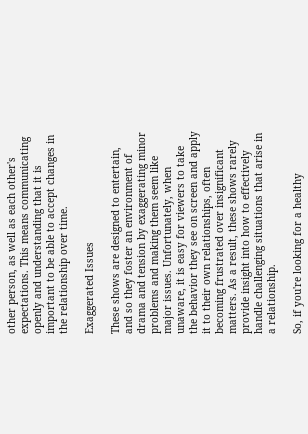other person, as well as each other's expectations. This means communicating openly and understanding that it is important to be able to accept changes in the relationship over time.

Exaggerated Issues

These shows are designed to entertain, and so they foster an environment of drama and tension by exaggerating minor problems and making them seem like major issues. Unfortunately, when unaware, it is easy for viewers to take the behavior they see on screen and apply it to their own relationships, often becoming frustrated over insignificant matters. As a result, these shows rarely provide insight into how to effectively handle challenging situations that arise in a relationship.

So, if you're looking for a healthy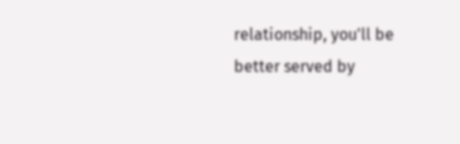relationship, you'll be better served by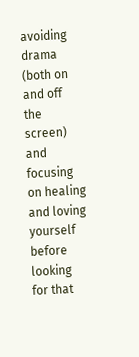avoiding drama (both on and off the screen) and focusing on healing and loving yourself before looking for that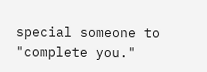special someone to "complete you."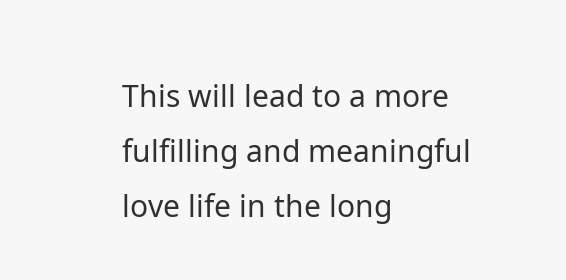This will lead to a more fulfilling and meaningful love life in the long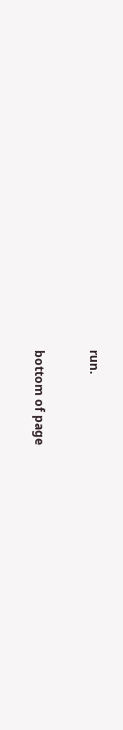run.


bottom of page